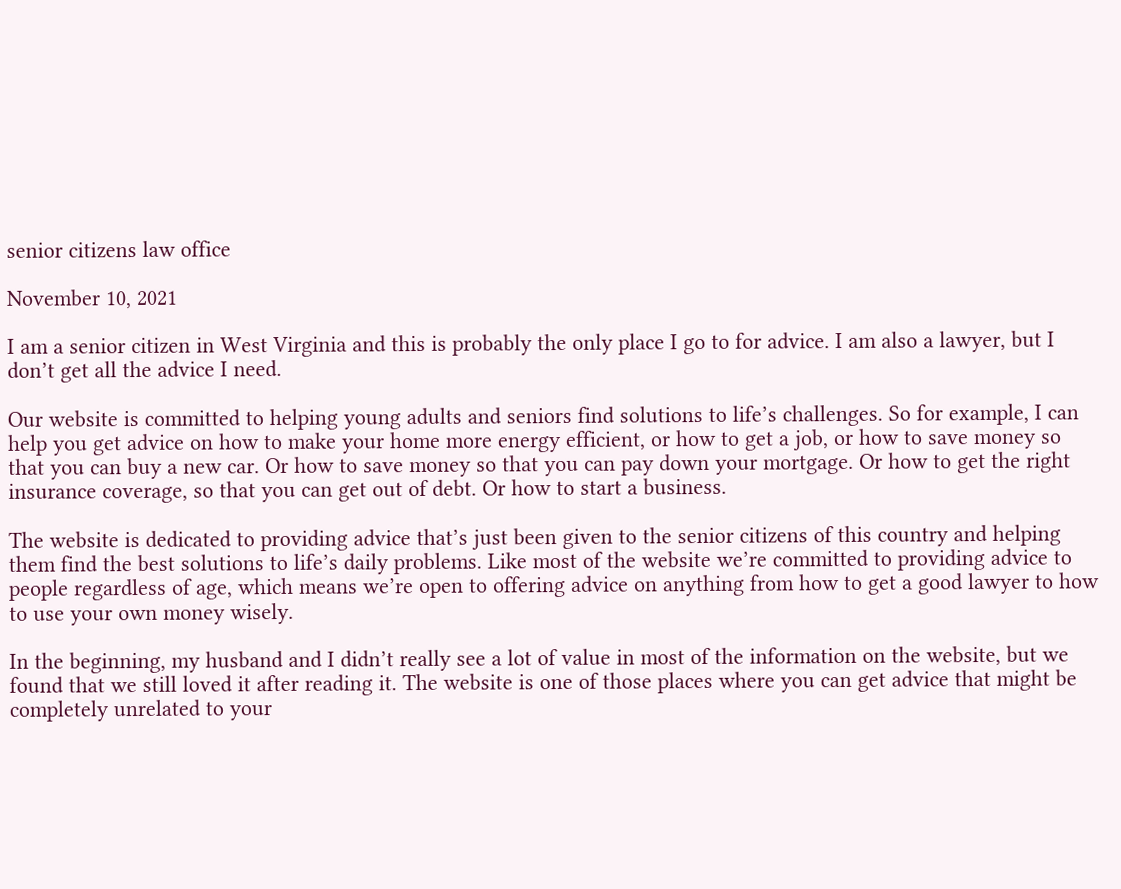senior citizens law office

November 10, 2021

I am a senior citizen in West Virginia and this is probably the only place I go to for advice. I am also a lawyer, but I don’t get all the advice I need.

Our website is committed to helping young adults and seniors find solutions to life’s challenges. So for example, I can help you get advice on how to make your home more energy efficient, or how to get a job, or how to save money so that you can buy a new car. Or how to save money so that you can pay down your mortgage. Or how to get the right insurance coverage, so that you can get out of debt. Or how to start a business.

The website is dedicated to providing advice that’s just been given to the senior citizens of this country and helping them find the best solutions to life’s daily problems. Like most of the website we’re committed to providing advice to people regardless of age, which means we’re open to offering advice on anything from how to get a good lawyer to how to use your own money wisely.

In the beginning, my husband and I didn’t really see a lot of value in most of the information on the website, but we found that we still loved it after reading it. The website is one of those places where you can get advice that might be completely unrelated to your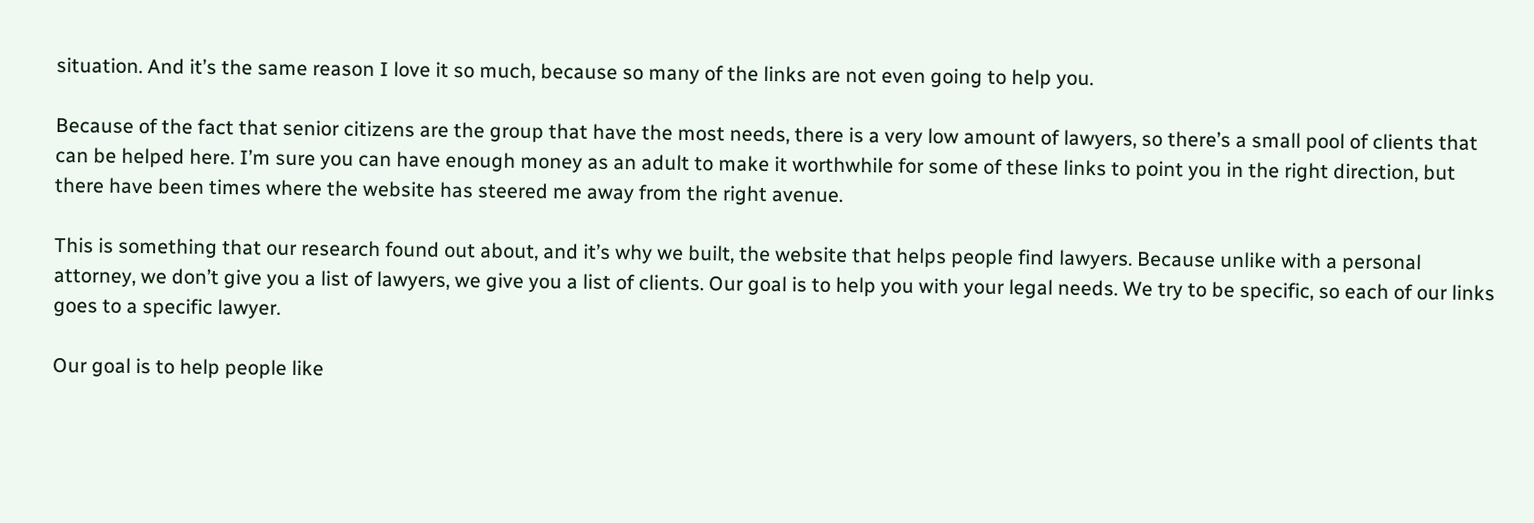situation. And it’s the same reason I love it so much, because so many of the links are not even going to help you.

Because of the fact that senior citizens are the group that have the most needs, there is a very low amount of lawyers, so there’s a small pool of clients that can be helped here. I’m sure you can have enough money as an adult to make it worthwhile for some of these links to point you in the right direction, but there have been times where the website has steered me away from the right avenue.

This is something that our research found out about, and it’s why we built, the website that helps people find lawyers. Because unlike with a personal attorney, we don’t give you a list of lawyers, we give you a list of clients. Our goal is to help you with your legal needs. We try to be specific, so each of our links goes to a specific lawyer.

Our goal is to help people like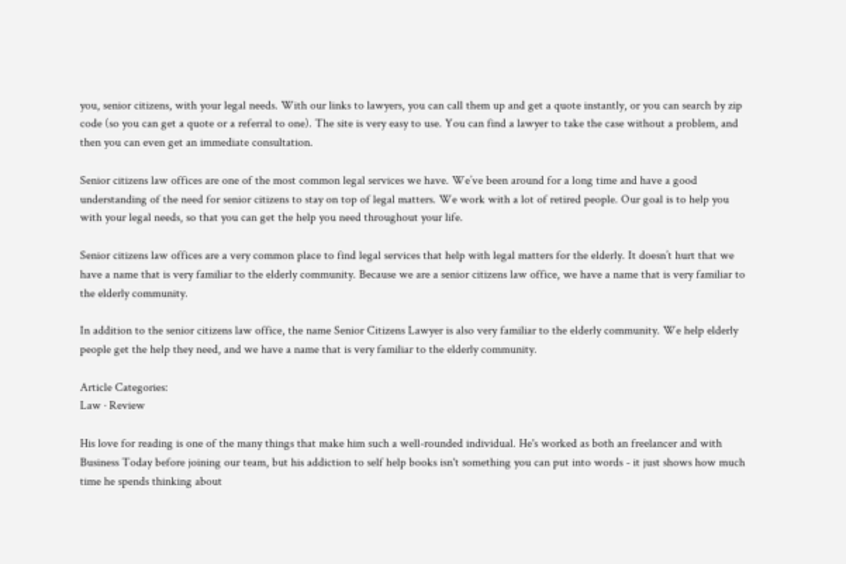you, senior citizens, with your legal needs. With our links to lawyers, you can call them up and get a quote instantly, or you can search by zip code (so you can get a quote or a referral to one). The site is very easy to use. You can find a lawyer to take the case without a problem, and then you can even get an immediate consultation.

Senior citizens law offices are one of the most common legal services we have. We’ve been around for a long time and have a good understanding of the need for senior citizens to stay on top of legal matters. We work with a lot of retired people. Our goal is to help you with your legal needs, so that you can get the help you need throughout your life.

Senior citizens law offices are a very common place to find legal services that help with legal matters for the elderly. It doesn’t hurt that we have a name that is very familiar to the elderly community. Because we are a senior citizens law office, we have a name that is very familiar to the elderly community.

In addition to the senior citizens law office, the name Senior Citizens Lawyer is also very familiar to the elderly community. We help elderly people get the help they need, and we have a name that is very familiar to the elderly community.

Article Categories:
Law · Review

His love for reading is one of the many things that make him such a well-rounded individual. He's worked as both an freelancer and with Business Today before joining our team, but his addiction to self help books isn't something you can put into words - it just shows how much time he spends thinking about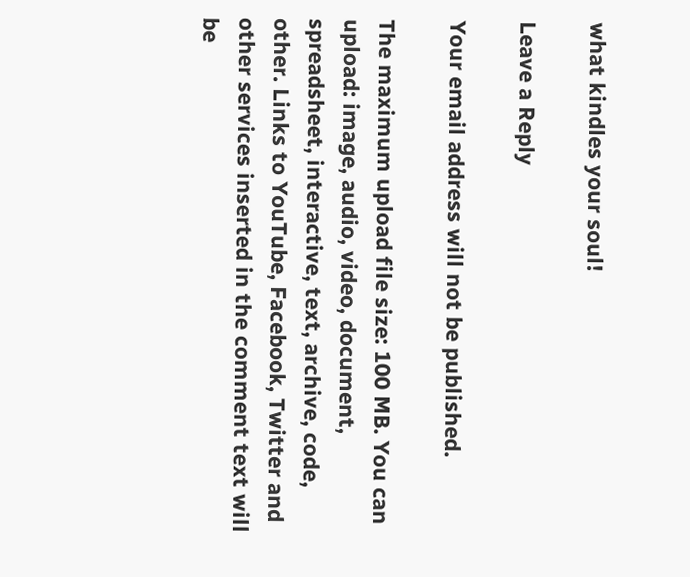what kindles your soul!

Leave a Reply

Your email address will not be published.

The maximum upload file size: 100 MB. You can upload: image, audio, video, document, spreadsheet, interactive, text, archive, code, other. Links to YouTube, Facebook, Twitter and other services inserted in the comment text will be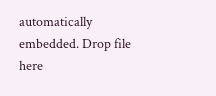automatically embedded. Drop file here